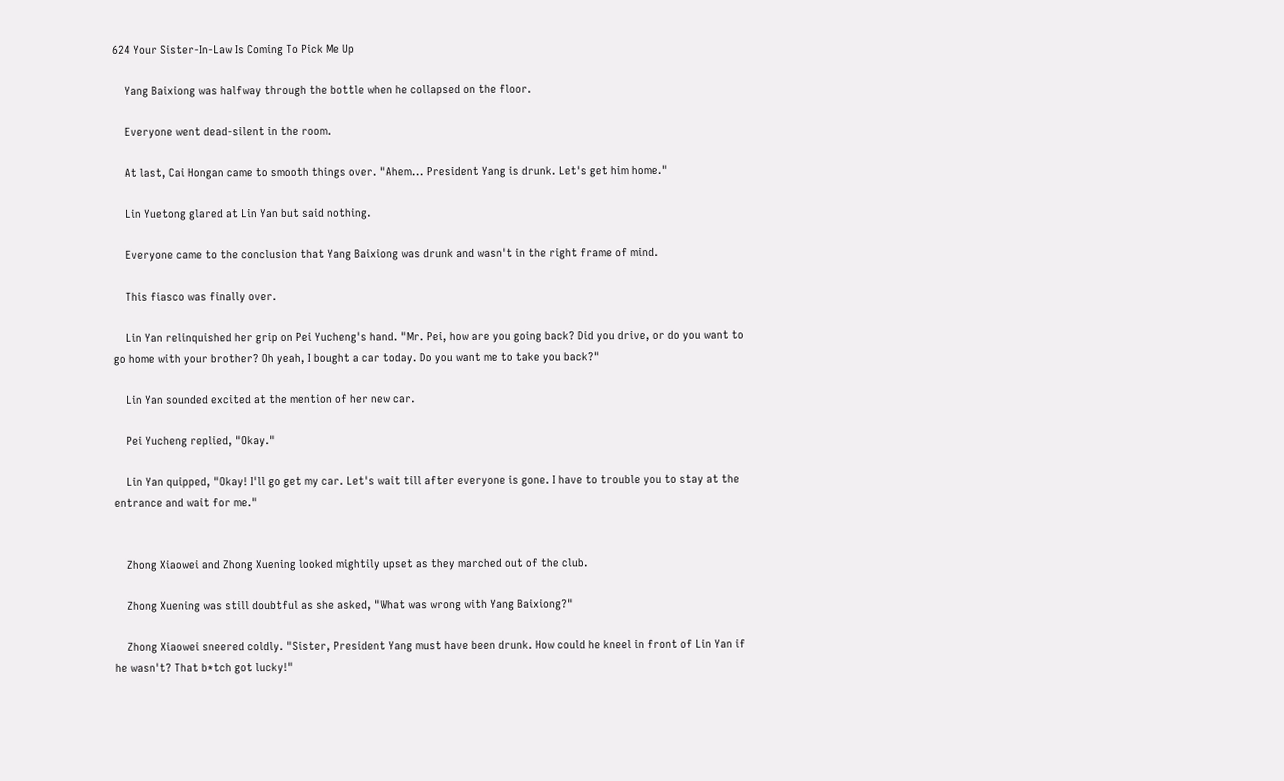624 Your Sister-In-Law Is Coming To Pick Me Up

    Yang Baixiong was halfway through the bottle when he collapsed on the floor.

    Everyone went dead-silent in the room.

    At last, Cai Hongan came to smooth things over. "Ahem... President Yang is drunk. Let's get him home."

    Lin Yuetong glared at Lin Yan but said nothing.

    Everyone came to the conclusion that Yang Baixiong was drunk and wasn't in the right frame of mind.

    This fiasco was finally over.

    Lin Yan relinquished her grip on Pei Yucheng's hand. "Mr. Pei, how are you going back? Did you drive, or do you want to go home with your brother? Oh yeah, I bought a car today. Do you want me to take you back?"

    Lin Yan sounded excited at the mention of her new car.

    Pei Yucheng replied, "Okay."

    Lin Yan quipped, "Okay! I'll go get my car. Let's wait till after everyone is gone. I have to trouble you to stay at the entrance and wait for me."


    Zhong Xiaowei and Zhong Xuening looked mightily upset as they marched out of the club.

    Zhong Xuening was still doubtful as she asked, "What was wrong with Yang Baixiong?"

    Zhong Xiaowei sneered coldly. "Sister, President Yang must have been drunk. How could he kneel in front of Lin Yan if he wasn't? That b*tch got lucky!"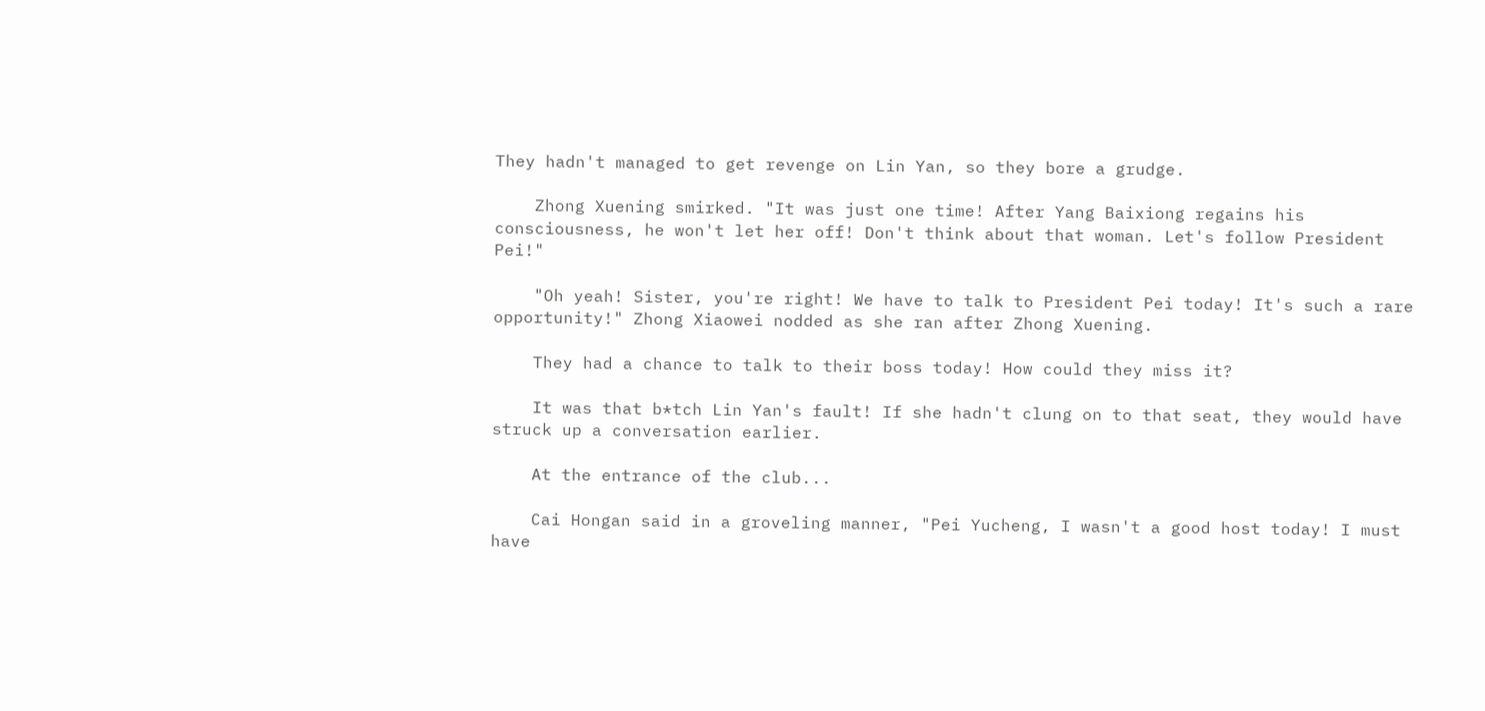They hadn't managed to get revenge on Lin Yan, so they bore a grudge.

    Zhong Xuening smirked. "It was just one time! After Yang Baixiong regains his consciousness, he won't let her off! Don't think about that woman. Let's follow President Pei!"

    "Oh yeah! Sister, you're right! We have to talk to President Pei today! It's such a rare opportunity!" Zhong Xiaowei nodded as she ran after Zhong Xuening.

    They had a chance to talk to their boss today! How could they miss it?

    It was that b*tch Lin Yan's fault! If she hadn't clung on to that seat, they would have struck up a conversation earlier.

    At the entrance of the club...

    Cai Hongan said in a groveling manner, "Pei Yucheng, I wasn't a good host today! I must have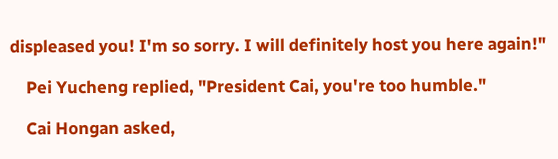displeased you! I'm so sorry. I will definitely host you here again!"

    Pei Yucheng replied, "President Cai, you're too humble."

    Cai Hongan asked,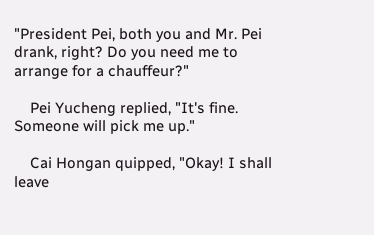"President Pei, both you and Mr. Pei drank, right? Do you need me to arrange for a chauffeur?"

    Pei Yucheng replied, "It's fine. Someone will pick me up."

    Cai Hongan quipped, "Okay! I shall leave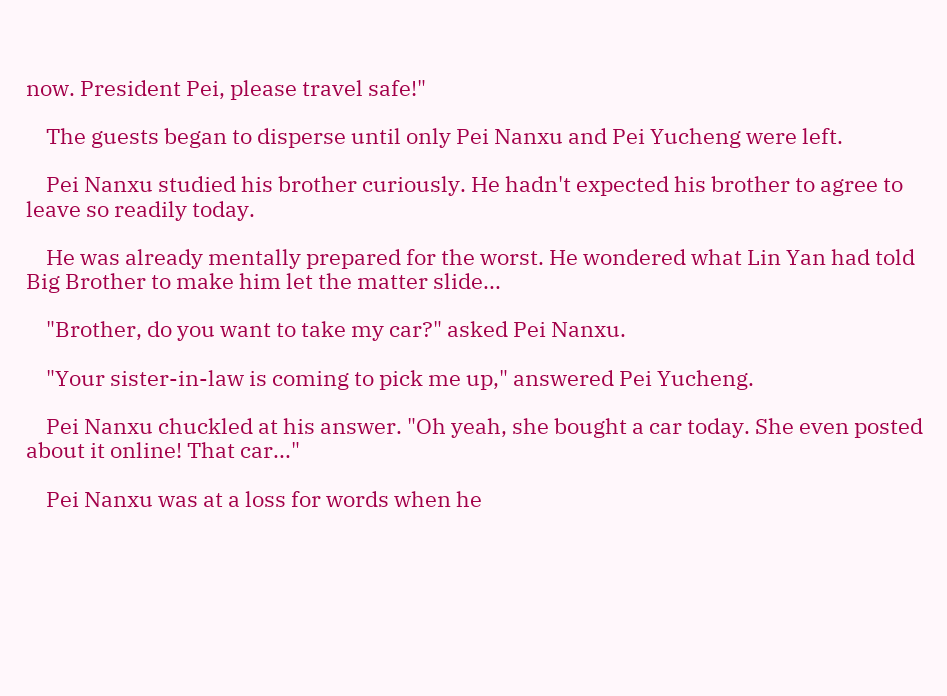now. President Pei, please travel safe!"

    The guests began to disperse until only Pei Nanxu and Pei Yucheng were left.

    Pei Nanxu studied his brother curiously. He hadn't expected his brother to agree to leave so readily today.

    He was already mentally prepared for the worst. He wondered what Lin Yan had told Big Brother to make him let the matter slide...

    "Brother, do you want to take my car?" asked Pei Nanxu.

    "Your sister-in-law is coming to pick me up," answered Pei Yucheng.

    Pei Nanxu chuckled at his answer. "Oh yeah, she bought a car today. She even posted about it online! That car..."

    Pei Nanxu was at a loss for words when he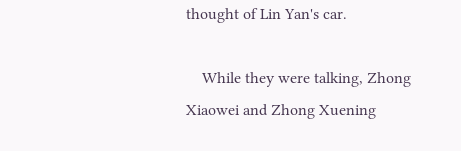thought of Lin Yan's car.

    While they were talking, Zhong Xiaowei and Zhong Xuening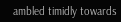ambled timidly towards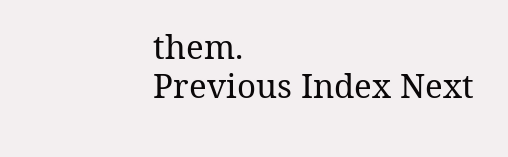them.
Previous Index Next